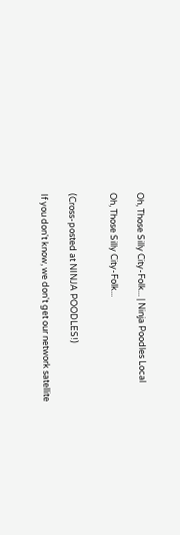Oh, Those Silly City-Folk... | Ninja Poodles Local

Oh, Those Silly City-Folk...


(Cross-posted at NINJA POODLES!)

If you don't know, we don't get our network satellite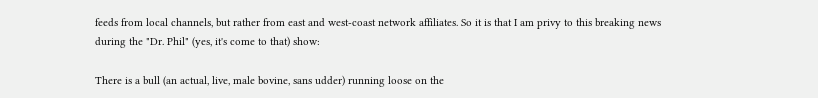feeds from local channels, but rather from east and west-coast network affiliates. So it is that I am privy to this breaking news during the "Dr. Phil" (yes, it's come to that) show:

There is a bull (an actual, live, male bovine, sans udder) running loose on the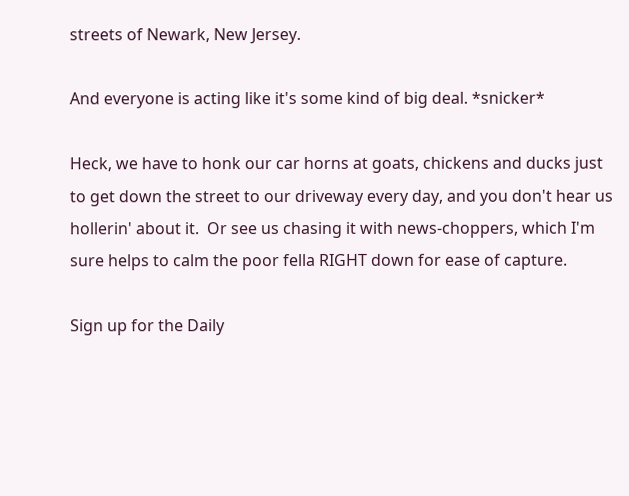streets of Newark, New Jersey.

And everyone is acting like it's some kind of big deal. *snicker*

Heck, we have to honk our car horns at goats, chickens and ducks just to get down the street to our driveway every day, and you don't hear us hollerin' about it.  Or see us chasing it with news-choppers, which I'm sure helps to calm the poor fella RIGHT down for ease of capture.

Sign up for the Daily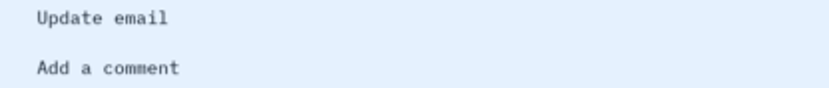Update email

Add a comment